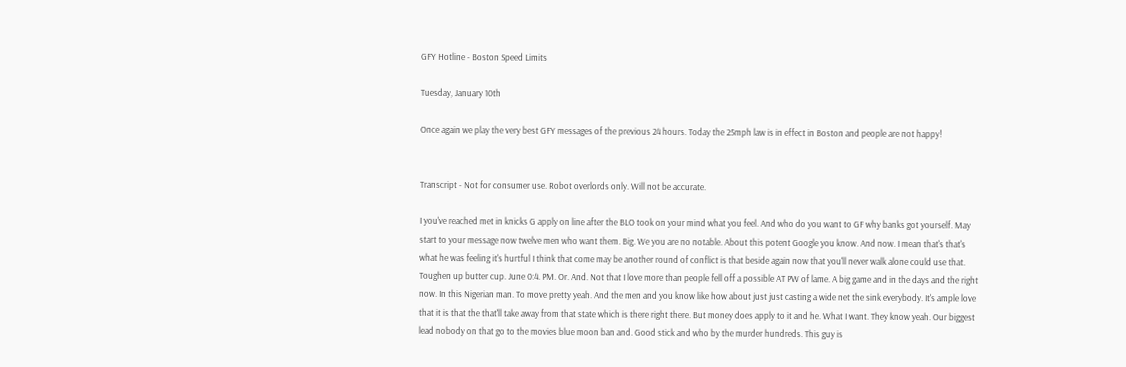GFY Hotline - Boston Speed Limits

Tuesday, January 10th

Once again we play the very best GFY messages of the previous 24 hours. Today the 25mph law is in effect in Boston and people are not happy!


Transcript - Not for consumer use. Robot overlords only. Will not be accurate.

I you've reached met in knicks G apply on line after the BLO took on your mind what you feel. And who do you want to GF why banks got yourself. May start to your message now twelve men who want them. Big. We you are no notable. About this potent Google you know. And now. I mean that's that's what he was feeling it's hurtful I think that come may be another round of conflict is that beside again now that you'll never walk alone could use that. Toughen up butter cup. June 0:4. PM. Or. And. Not that I love more than people fell off a possible AT PW of lame. A big game and in the days and the right now. In this Nigerian man. To move pretty yeah. And the men and you know like how about just just casting a wide net the sink everybody. It's ample love that it is that the that'll take away from that state which is there right there. But money does apply to it and he. What I want. They know yeah. Our biggest lead nobody on that go to the movies blue moon ban and. Good stick and who by the murder hundreds. This guy is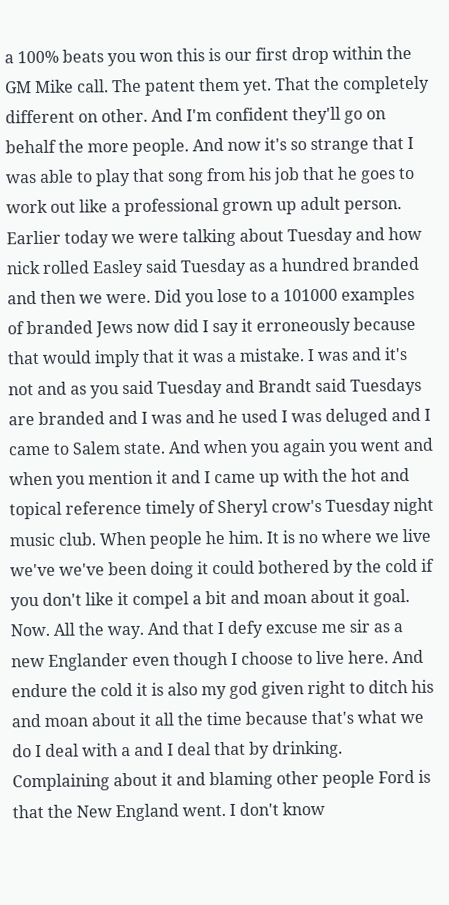a 100% beats you won this is our first drop within the GM Mike call. The patent them yet. That the completely different on other. And I'm confident they'll go on behalf the more people. And now it's so strange that I was able to play that song from his job that he goes to work out like a professional grown up adult person. Earlier today we were talking about Tuesday and how nick rolled Easley said Tuesday as a hundred branded and then we were. Did you lose to a 101000 examples of branded Jews now did I say it erroneously because that would imply that it was a mistake. I was and it's not and as you said Tuesday and Brandt said Tuesdays are branded and I was and he used I was deluged and I came to Salem state. And when you again you went and when you mention it and I came up with the hot and topical reference timely of Sheryl crow's Tuesday night music club. When people he him. It is no where we live we've we've been doing it could bothered by the cold if you don't like it compel a bit and moan about it goal. Now. All the way. And that I defy excuse me sir as a new Englander even though I choose to live here. And endure the cold it is also my god given right to ditch his and moan about it all the time because that's what we do I deal with a and I deal that by drinking. Complaining about it and blaming other people Ford is that the New England went. I don't know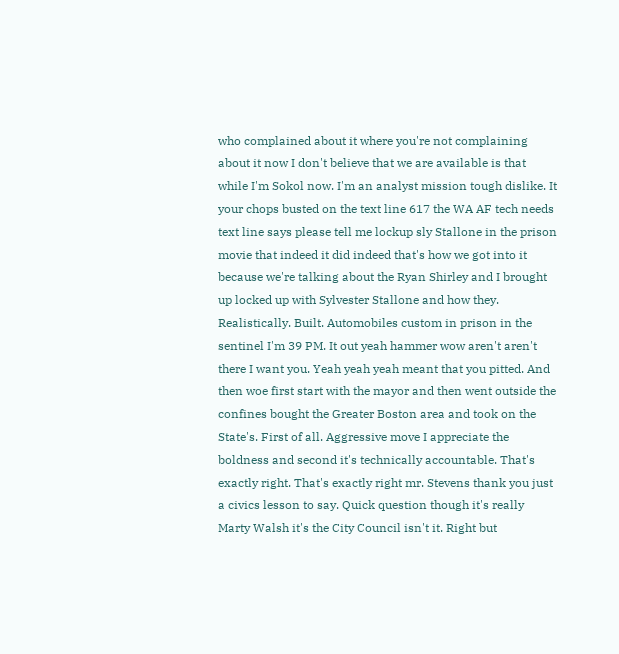who complained about it where you're not complaining about it now I don't believe that we are available is that while I'm Sokol now. I'm an analyst mission tough dislike. It your chops busted on the text line 617 the WA AF tech needs text line says please tell me lockup sly Stallone in the prison movie that indeed it did indeed that's how we got into it because we're talking about the Ryan Shirley and I brought up locked up with Sylvester Stallone and how they. Realistically. Built. Automobiles custom in prison in the sentinel I'm 39 PM. It out yeah hammer wow aren't aren't there I want you. Yeah yeah yeah meant that you pitted. And then woe first start with the mayor and then went outside the confines bought the Greater Boston area and took on the State's. First of all. Aggressive move I appreciate the boldness and second it's technically accountable. That's exactly right. That's exactly right mr. Stevens thank you just a civics lesson to say. Quick question though it's really Marty Walsh it's the City Council isn't it. Right but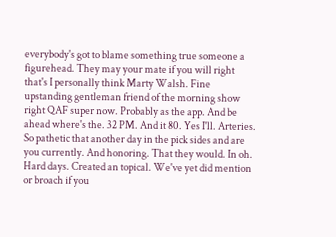everybody's got to blame something true someone a figurehead. They may your mate if you will right that's I personally think Marty Walsh. Fine upstanding gentleman friend of the morning show right QAF super now. Probably as the app. And be ahead where's the. 32 PM. And it 80. Yes I'll. Arteries. So pathetic that another day in the pick sides and are you currently. And honoring. That they would. In oh. Hard days. Created an topical. We've yet did mention or broach if you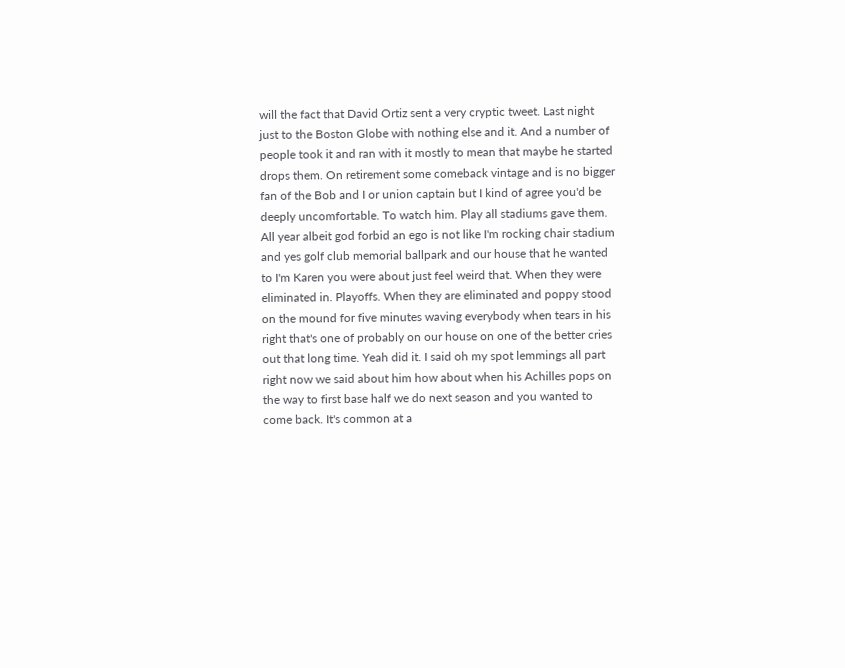will the fact that David Ortiz sent a very cryptic tweet. Last night just to the Boston Globe with nothing else and it. And a number of people took it and ran with it mostly to mean that maybe he started drops them. On retirement some comeback vintage and is no bigger fan of the Bob and I or union captain but I kind of agree you'd be deeply uncomfortable. To watch him. Play all stadiums gave them. All year albeit god forbid an ego is not like I'm rocking chair stadium and yes golf club memorial ballpark and our house that he wanted to I'm Karen you were about just feel weird that. When they were eliminated in. Playoffs. When they are eliminated and poppy stood on the mound for five minutes waving everybody when tears in his right that's one of probably on our house on one of the better cries out that long time. Yeah did it. I said oh my spot lemmings all part right now we said about him how about when his Achilles pops on the way to first base half we do next season and you wanted to come back. It's common at a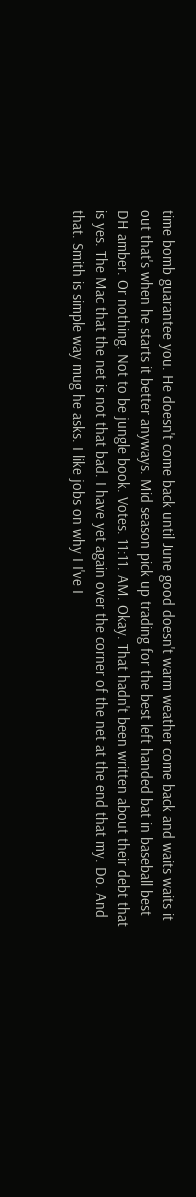time bomb guarantee you. He doesn't come back until June good doesn't warm weather come back and waits waits it out that's when he starts it better anyways. Mid season pick up trading for the best left handed bat in baseball best DH amber. Or nothing. Not to be jungle book. Votes. 11:11. AM. Okay. That hadn't been written about their debt that is yes. The Mac that the net is not that bad. I have yet again over the corner of the net at the end that my. Do. And that. Smith is simple way mug he asks. I like jobs on why I I've I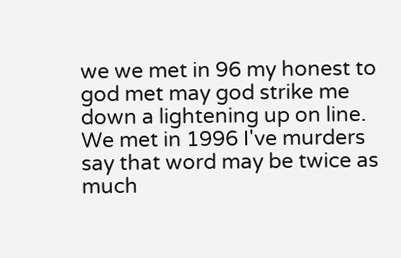we we met in 96 my honest to god met may god strike me down a lightening up on line. We met in 1996 I've murders say that word may be twice as much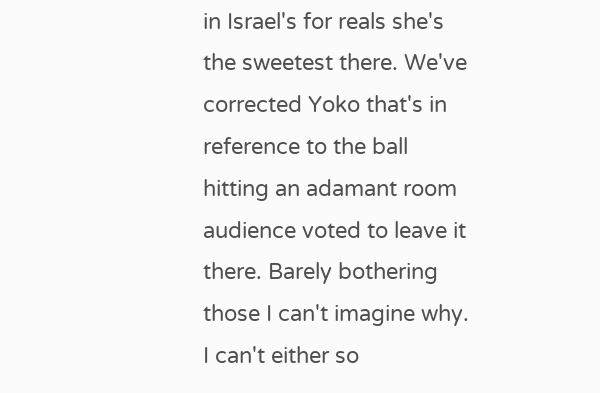in Israel's for reals she's the sweetest there. We've corrected Yoko that's in reference to the ball hitting an adamant room audience voted to leave it there. Barely bothering those I can't imagine why. I can't either so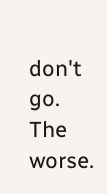don't go. The worse.